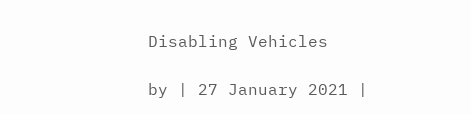Disabling Vehicles

by | 27 January 2021 |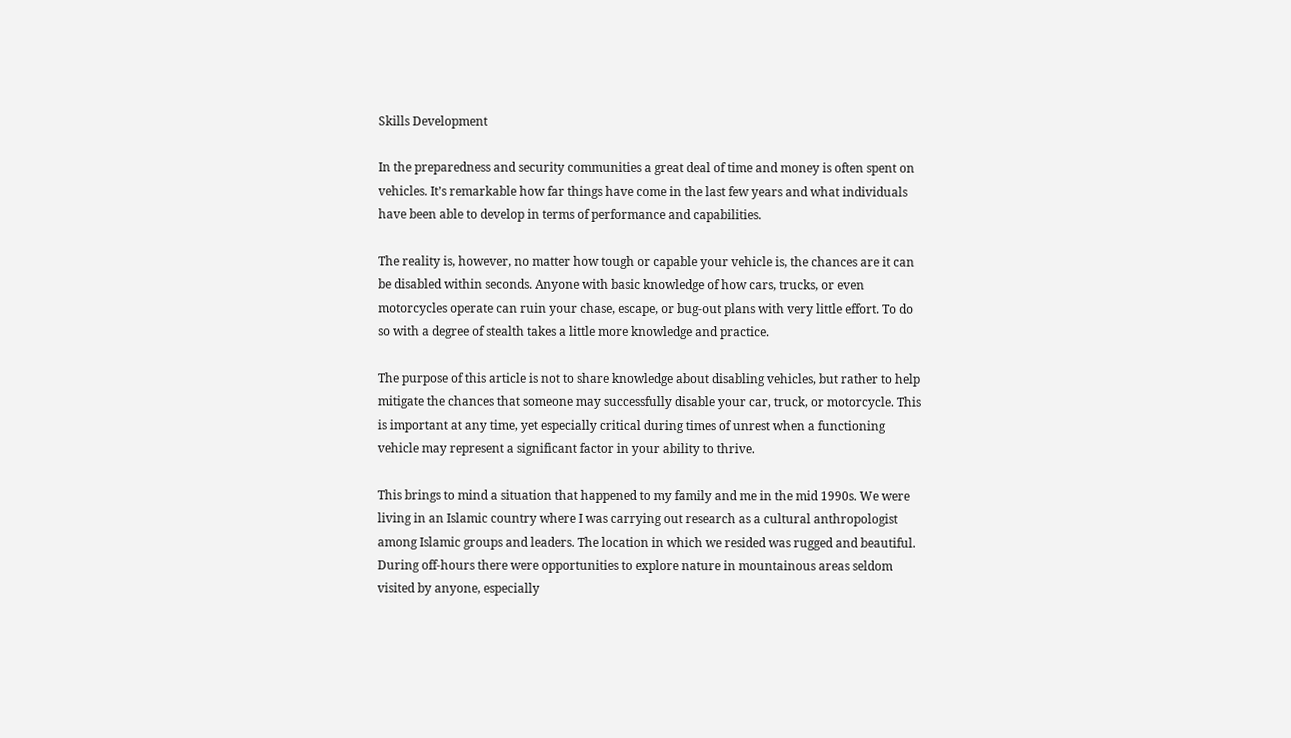Skills Development

In the preparedness and security communities a great deal of time and money is often spent on vehicles. It’s remarkable how far things have come in the last few years and what individuals have been able to develop in terms of performance and capabilities.

The reality is, however, no matter how tough or capable your vehicle is, the chances are it can be disabled within seconds. Anyone with basic knowledge of how cars, trucks, or even motorcycles operate can ruin your chase, escape, or bug-out plans with very little effort. To do so with a degree of stealth takes a little more knowledge and practice.

The purpose of this article is not to share knowledge about disabling vehicles, but rather to help mitigate the chances that someone may successfully disable your car, truck, or motorcycle. This is important at any time, yet especially critical during times of unrest when a functioning vehicle may represent a significant factor in your ability to thrive.

This brings to mind a situation that happened to my family and me in the mid 1990s. We were living in an Islamic country where I was carrying out research as a cultural anthropologist among Islamic groups and leaders. The location in which we resided was rugged and beautiful. During off-hours there were opportunities to explore nature in mountainous areas seldom visited by anyone, especially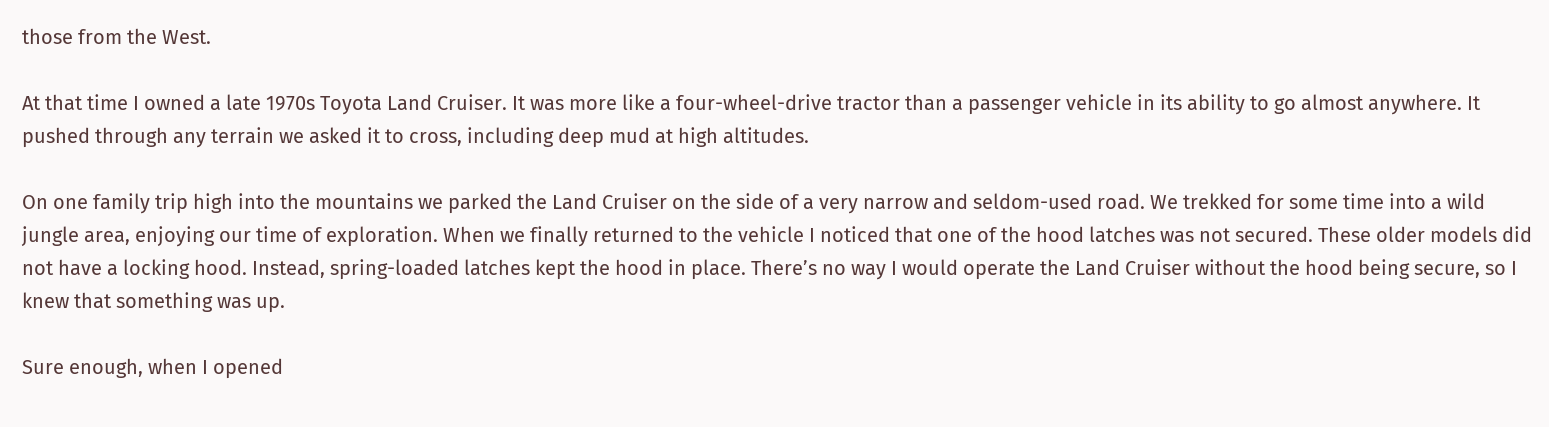those from the West.

At that time I owned a late 1970s Toyota Land Cruiser. It was more like a four-wheel-drive tractor than a passenger vehicle in its ability to go almost anywhere. It pushed through any terrain we asked it to cross, including deep mud at high altitudes.

On one family trip high into the mountains we parked the Land Cruiser on the side of a very narrow and seldom-used road. We trekked for some time into a wild jungle area, enjoying our time of exploration. When we finally returned to the vehicle I noticed that one of the hood latches was not secured. These older models did not have a locking hood. Instead, spring-loaded latches kept the hood in place. There’s no way I would operate the Land Cruiser without the hood being secure, so I knew that something was up.

Sure enough, when I opened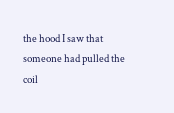the hood I saw that someone had pulled the coil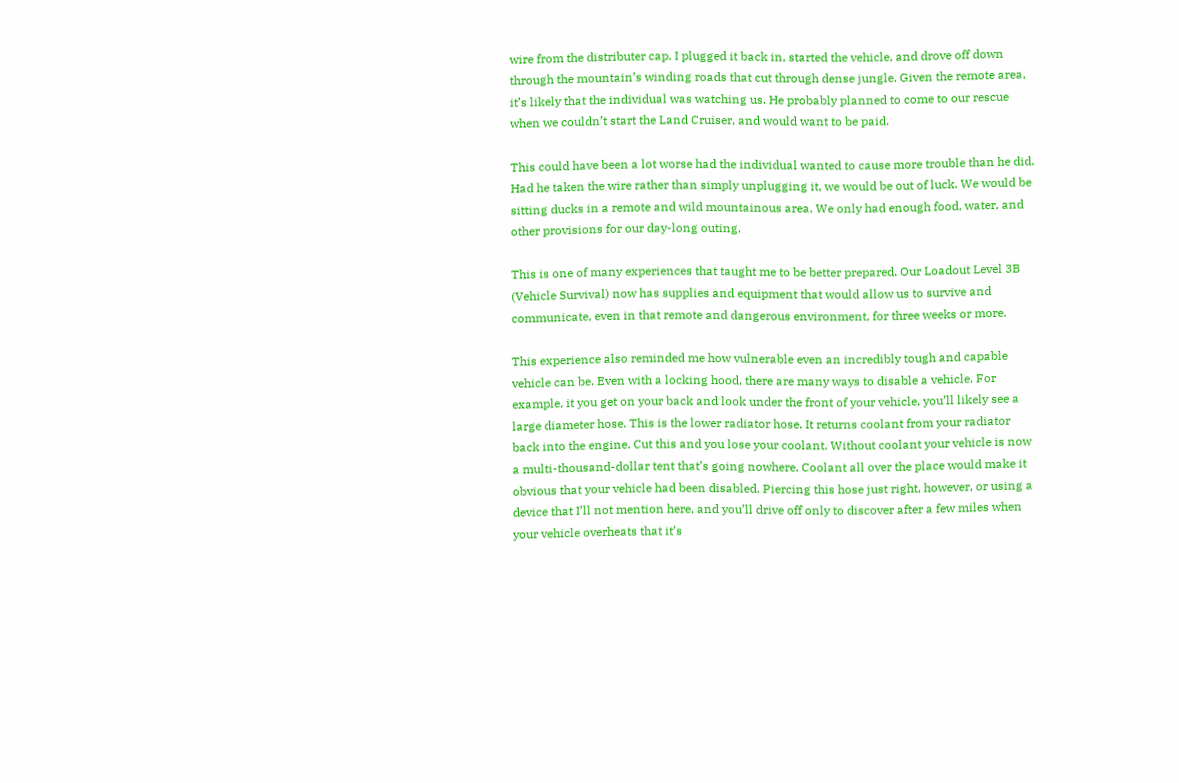wire from the distributer cap. I plugged it back in, started the vehicle, and drove off down through the mountain’s winding roads that cut through dense jungle. Given the remote area, it’s likely that the individual was watching us. He probably planned to come to our rescue when we couldn’t start the Land Cruiser, and would want to be paid.

This could have been a lot worse had the individual wanted to cause more trouble than he did. Had he taken the wire rather than simply unplugging it, we would be out of luck. We would be sitting ducks in a remote and wild mountainous area. We only had enough food, water, and other provisions for our day-long outing.

This is one of many experiences that taught me to be better prepared. Our Loadout Level 3B (Vehicle Survival) now has supplies and equipment that would allow us to survive and communicate, even in that remote and dangerous environment, for three weeks or more.

This experience also reminded me how vulnerable even an incredibly tough and capable vehicle can be. Even with a locking hood, there are many ways to disable a vehicle. For example, it you get on your back and look under the front of your vehicle, you’ll likely see a large diameter hose. This is the lower radiator hose. It returns coolant from your radiator back into the engine. Cut this and you lose your coolant. Without coolant your vehicle is now a multi-thousand-dollar tent that’s going nowhere. Coolant all over the place would make it obvious that your vehicle had been disabled. Piercing this hose just right, however, or using a device that I’ll not mention here, and you’ll drive off only to discover after a few miles when your vehicle overheats that it’s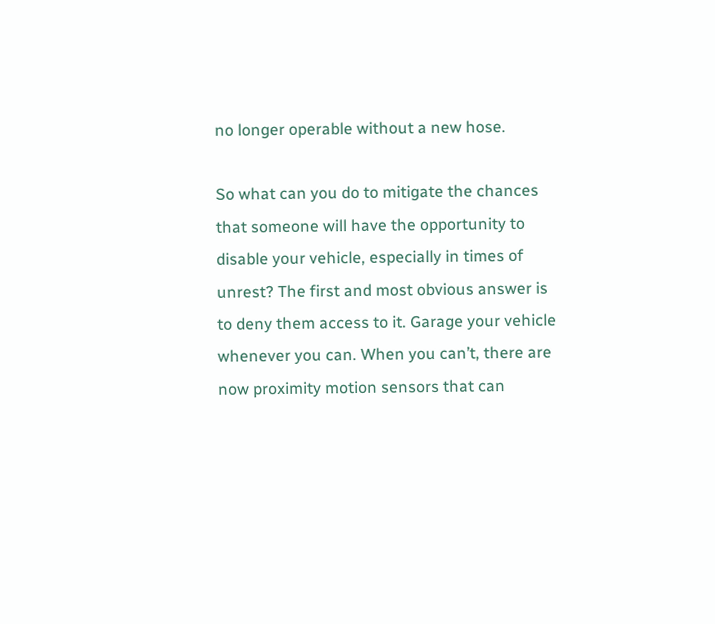no longer operable without a new hose.

So what can you do to mitigate the chances that someone will have the opportunity to disable your vehicle, especially in times of unrest? The first and most obvious answer is to deny them access to it. Garage your vehicle whenever you can. When you can’t, there are now proximity motion sensors that can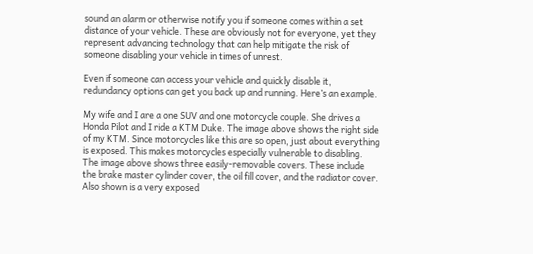sound an alarm or otherwise notify you if someone comes within a set distance of your vehicle. These are obviously not for everyone, yet they represent advancing technology that can help mitigate the risk of someone disabling your vehicle in times of unrest.

Even if someone can access your vehicle and quickly disable it, redundancy options can get you back up and running. Here’s an example.

My wife and I are a one SUV and one motorcycle couple. She drives a Honda Pilot and I ride a KTM Duke. The image above shows the right side of my KTM. Since motorcycles like this are so open, just about everything is exposed. This makes motorcycles especially vulnerable to disabling. The image above shows three easily-removable covers. These include the brake master cylinder cover, the oil fill cover, and the radiator cover. Also shown is a very exposed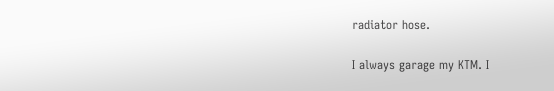radiator hose.

I always garage my KTM. I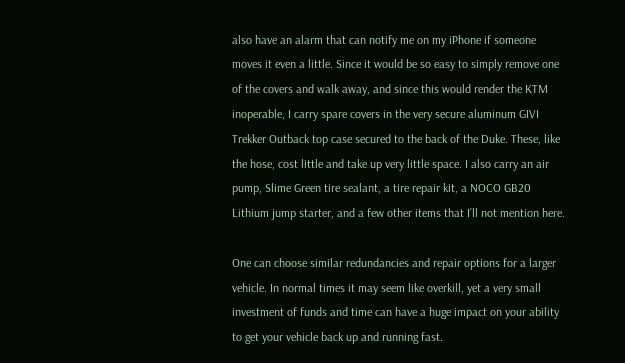also have an alarm that can notify me on my iPhone if someone moves it even a little. Since it would be so easy to simply remove one of the covers and walk away, and since this would render the KTM inoperable, I carry spare covers in the very secure aluminum GIVI Trekker Outback top case secured to the back of the Duke. These, like the hose, cost little and take up very little space. I also carry an air pump, Slime Green tire sealant, a tire repair kit, a NOCO GB20 Lithium jump starter, and a few other items that I’ll not mention here.

One can choose similar redundancies and repair options for a larger vehicle. In normal times it may seem like overkill, yet a very small investment of funds and time can have a huge impact on your ability to get your vehicle back up and running fast.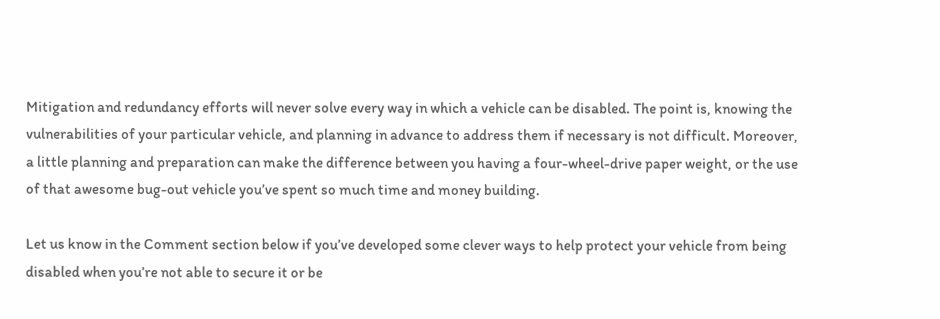Mitigation and redundancy efforts will never solve every way in which a vehicle can be disabled. The point is, knowing the vulnerabilities of your particular vehicle, and planning in advance to address them if necessary is not difficult. Moreover, a little planning and preparation can make the difference between you having a four-wheel-drive paper weight, or the use of that awesome bug-out vehicle you’ve spent so much time and money building.

Let us know in the Comment section below if you’ve developed some clever ways to help protect your vehicle from being disabled when you’re not able to secure it or be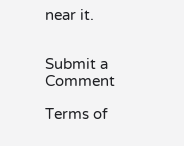near it.


Submit a Comment

Terms of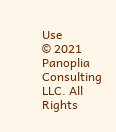Use
© 2021 Panoplia Consulting LLC. All Rights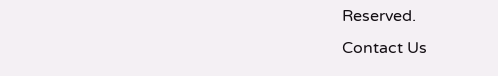Reserved.
Contact Us